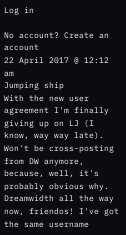Log in

No account? Create an account
22 April 2017 @ 12:12 am
Jumping ship
With the new user agreement I'm finally giving up on LJ (I know, way way late). Won't be cross-posting from DW anymore, because, well, it's probably obvious why. Dreamwidth all the way now, friendos! I've got the same username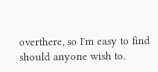overthere, so I'm easy to find should anyone wish to.